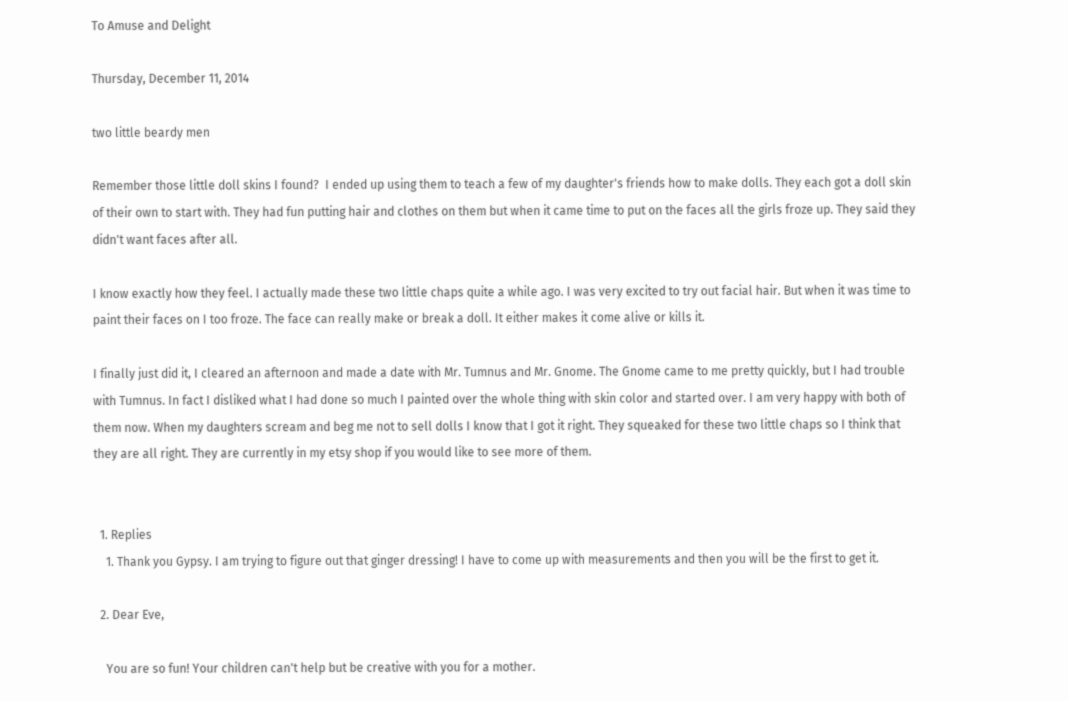To Amuse and Delight

Thursday, December 11, 2014

two little beardy men

Remember those little doll skins I found?  I ended up using them to teach a few of my daughter's friends how to make dolls. They each got a doll skin of their own to start with. They had fun putting hair and clothes on them but when it came time to put on the faces all the girls froze up. They said they didn't want faces after all.

I know exactly how they feel. I actually made these two little chaps quite a while ago. I was very excited to try out facial hair. But when it was time to paint their faces on I too froze. The face can really make or break a doll. It either makes it come alive or kills it.

I finally just did it, I cleared an afternoon and made a date with Mr. Tumnus and Mr. Gnome. The Gnome came to me pretty quickly, but I had trouble with Tumnus. In fact I disliked what I had done so much I painted over the whole thing with skin color and started over. I am very happy with both of them now. When my daughters scream and beg me not to sell dolls I know that I got it right. They squeaked for these two little chaps so I think that they are all right. They are currently in my etsy shop if you would like to see more of them.


  1. Replies
    1. Thank you Gypsy. I am trying to figure out that ginger dressing! I have to come up with measurements and then you will be the first to get it.

  2. Dear Eve,

    You are so fun! Your children can't help but be creative with you for a mother.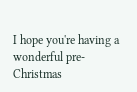I hope you're having a wonderful pre-Christmas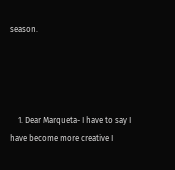season.




    1. Dear Marqueta- I have to say I have become more creative I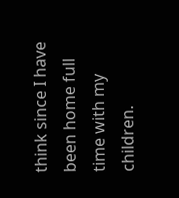think since I have been home full time with my children.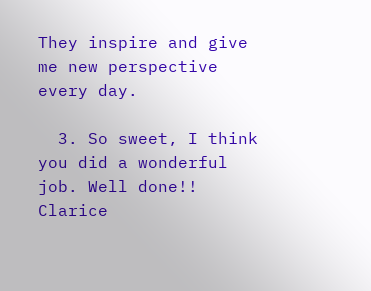They inspire and give me new perspective every day.

  3. So sweet, I think you did a wonderful job. Well done!! Clarice